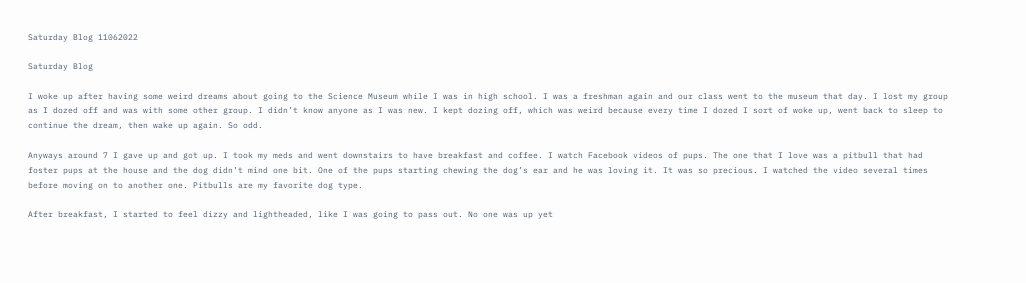Saturday Blog 11062022

Saturday Blog

I woke up after having some weird dreams about going to the Science Museum while I was in high school. I was a freshman again and our class went to the museum that day. I lost my group as I dozed off and was with some other group. I didn’t know anyone as I was new. I kept dozing off, which was weird because every time I dozed I sort of woke up, went back to sleep to continue the dream, then wake up again. So odd.

Anyways around 7 I gave up and got up. I took my meds and went downstairs to have breakfast and coffee. I watch Facebook videos of pups. The one that I love was a pitbull that had foster pups at the house and the dog didn’t mind one bit. One of the pups starting chewing the dog’s ear and he was loving it. It was so precious. I watched the video several times before moving on to another one. Pitbulls are my favorite dog type.

After breakfast, I started to feel dizzy and lightheaded, like I was going to pass out. No one was up yet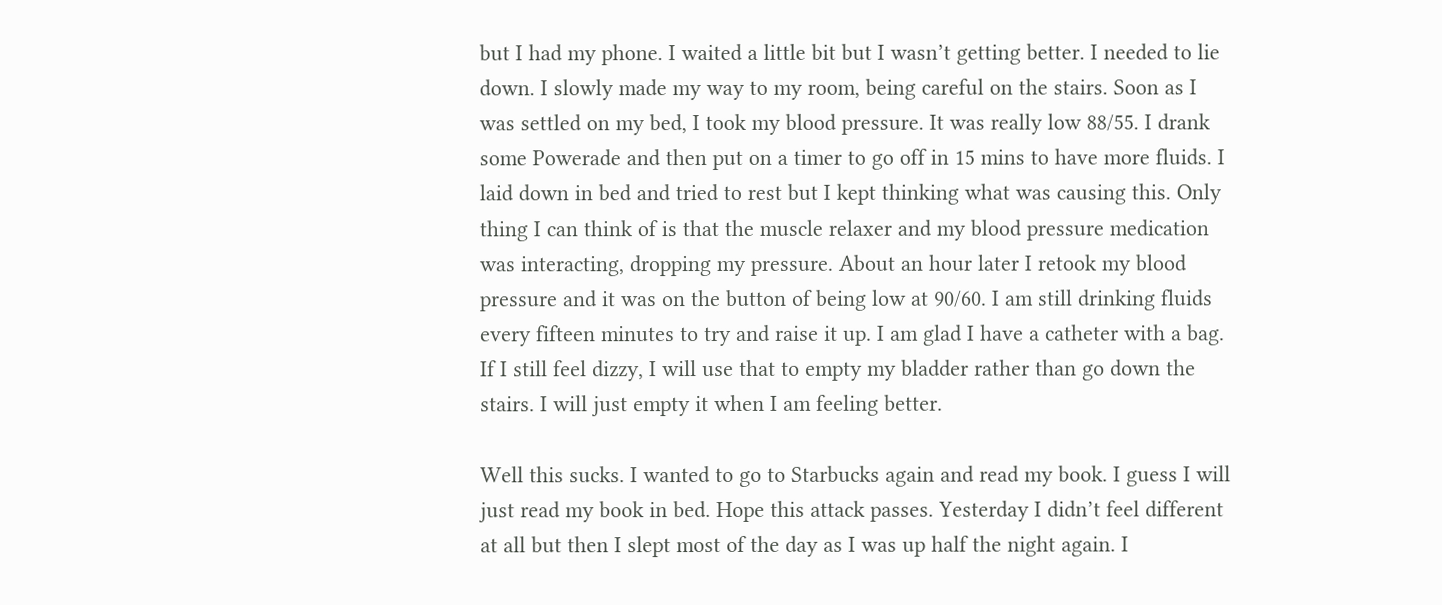but I had my phone. I waited a little bit but I wasn’t getting better. I needed to lie down. I slowly made my way to my room, being careful on the stairs. Soon as I was settled on my bed, I took my blood pressure. It was really low 88/55. I drank some Powerade and then put on a timer to go off in 15 mins to have more fluids. I laid down in bed and tried to rest but I kept thinking what was causing this. Only thing I can think of is that the muscle relaxer and my blood pressure medication was interacting, dropping my pressure. About an hour later I retook my blood pressure and it was on the button of being low at 90/60. I am still drinking fluids every fifteen minutes to try and raise it up. I am glad I have a catheter with a bag. If I still feel dizzy, I will use that to empty my bladder rather than go down the stairs. I will just empty it when I am feeling better.

Well this sucks. I wanted to go to Starbucks again and read my book. I guess I will just read my book in bed. Hope this attack passes. Yesterday I didn’t feel different at all but then I slept most of the day as I was up half the night again. I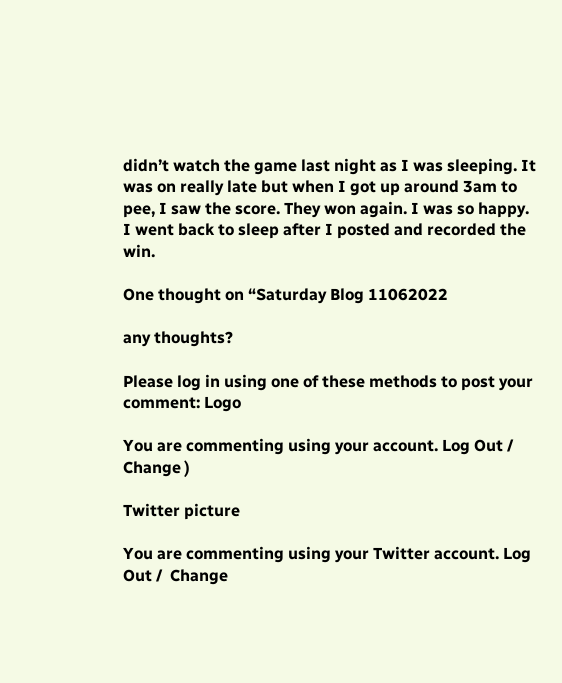didn’t watch the game last night as I was sleeping. It was on really late but when I got up around 3am to pee, I saw the score. They won again. I was so happy. I went back to sleep after I posted and recorded the win.

One thought on “Saturday Blog 11062022

any thoughts?

Please log in using one of these methods to post your comment: Logo

You are commenting using your account. Log Out /  Change )

Twitter picture

You are commenting using your Twitter account. Log Out /  Change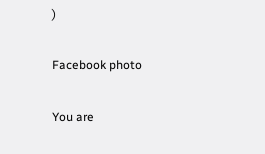)

Facebook photo

You are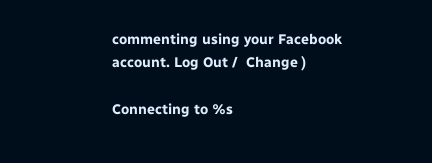commenting using your Facebook account. Log Out /  Change )

Connecting to %s